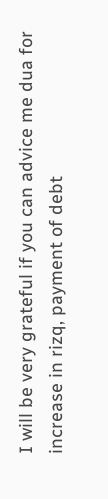I will be very grateful if you can advice me dua for increase in rizq, payment of debt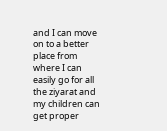and I can move on to a better place from where I can easily go for all the ziyarat and my children can get proper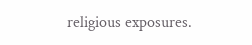religious exposures.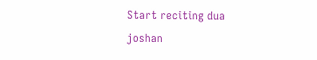Start reciting dua joshan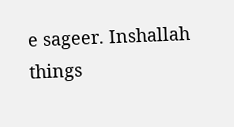e sageer. Inshallah things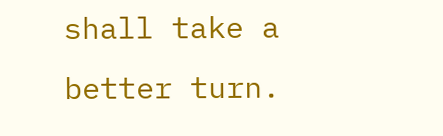shall take a better turn.